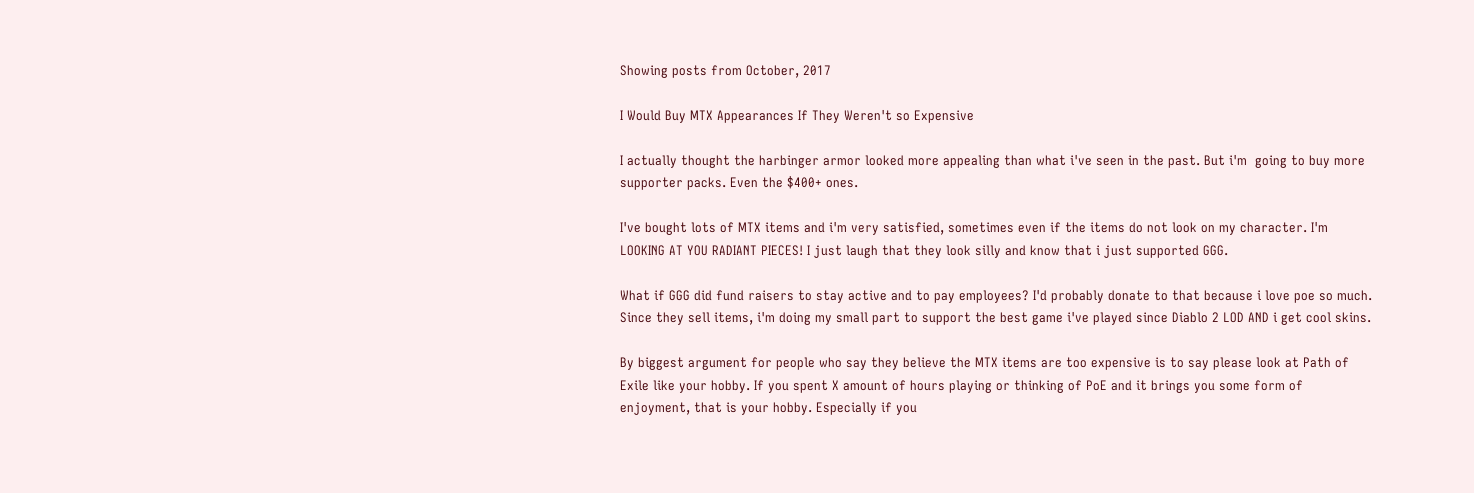Showing posts from October, 2017

I Would Buy MTX Appearances If They Weren't so Expensive

I actually thought the harbinger armor looked more appealing than what i've seen in the past. But i'm  going to buy more supporter packs. Even the $400+ ones.

I've bought lots of MTX items and i'm very satisfied, sometimes even if the items do not look on my character. I'm  LOOKING AT YOU RADIANT PIECES! I just laugh that they look silly and know that i just supported GGG.

What if GGG did fund raisers to stay active and to pay employees? I'd probably donate to that because i love poe so much. Since they sell items, i'm doing my small part to support the best game i've played since Diablo 2 LOD AND i get cool skins.

By biggest argument for people who say they believe the MTX items are too expensive is to say please look at Path of Exile like your hobby. If you spent X amount of hours playing or thinking of PoE and it brings you some form of enjoyment, that is your hobby. Especially if you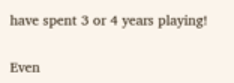have spent 3 or 4 years playing!

Even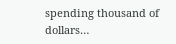spending thousand of dollars…